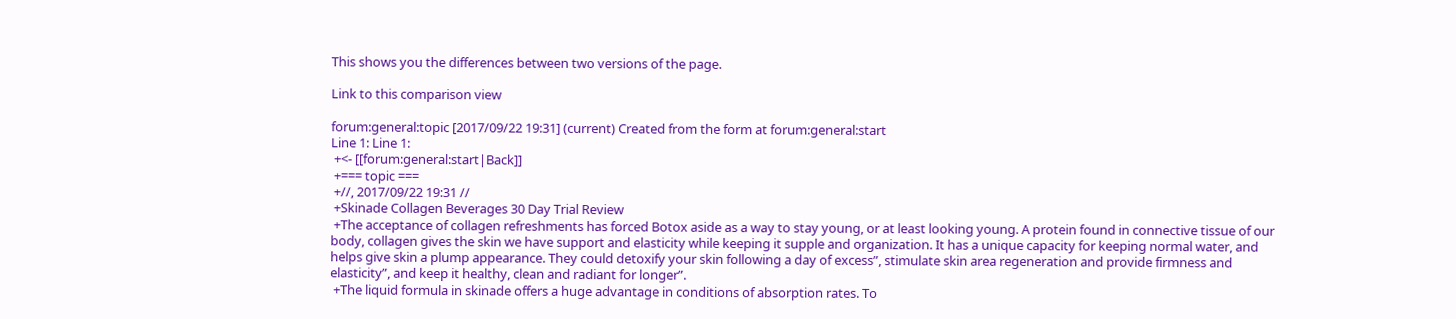This shows you the differences between two versions of the page.

Link to this comparison view

forum:general:topic [2017/09/22 19:31] (current) Created from the form at forum:general:start
Line 1: Line 1:
 +<- [[forum:general:start|Back]]
 +=== topic ===
 +//, 2017/09/22 19:31 //
 +Skinade Collagen Beverages 30 Day Trial Review
 +The acceptance of collagen refreshments has forced Botox aside as a way to stay young, or at least looking young. A protein found in connective tissue of our body, collagen gives the skin we have support and elasticity while keeping it supple and organization. It has a unique capacity for keeping normal water, and helps give skin a plump appearance. They could detoxify your skin following a day of excess”, stimulate skin area regeneration and provide firmness and elasticity”, and keep it healthy, clean and radiant for longer”.
 +The liquid formula in skinade offers a huge advantage in conditions of absorption rates. To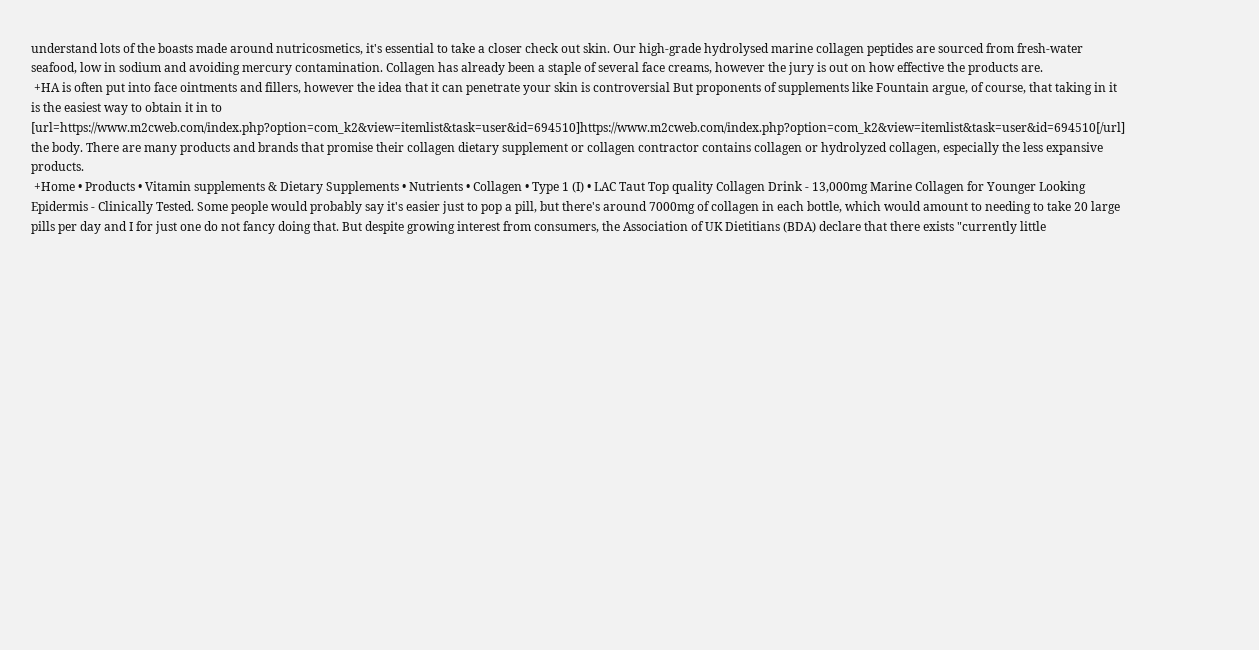understand lots of the boasts made around nutricosmetics, it's essential to take a closer check out skin. Our high-grade hydrolysed marine collagen peptides are sourced from fresh-water seafood, low in sodium and avoiding mercury contamination. Collagen has already been a staple of several face creams, however the jury is out on how effective the products are.
 +HA is often put into face ointments and fillers, however the idea that it can penetrate your skin is controversial But proponents of supplements like Fountain argue, of course, that taking in it is the easiest way to obtain it in to [url=https://www.m2cweb.com/index.php?option=com_k2&view=itemlist&task=user&id=694510]https://www.m2cweb.com/index.php?option=com_k2&view=itemlist&task=user&id=694510[/url]  the body. There are many products and brands that promise their collagen dietary supplement or collagen contractor contains collagen or hydrolyzed collagen, especially the less expansive products.
 +Home • Products • Vitamin supplements & Dietary Supplements • Nutrients • Collagen • Type 1 (I) • LAC Taut Top quality Collagen Drink - 13,000mg Marine Collagen for Younger Looking Epidermis - Clinically Tested. Some people would probably say it's easier just to pop a pill, but there's around 7000mg of collagen in each bottle, which would amount to needing to take 20 large pills per day and I for just one do not fancy doing that. But despite growing interest from consumers, the Association of UK Dietitians (BDA) declare that there exists "currently little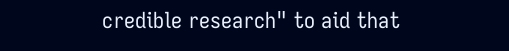credible research" to aid that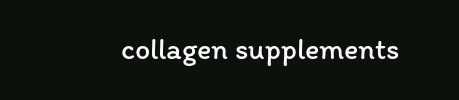collagen supplements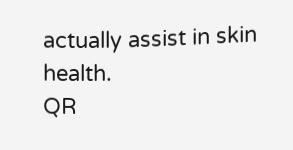actually assist in skin health.
QR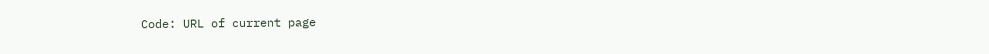Code: URL of current page